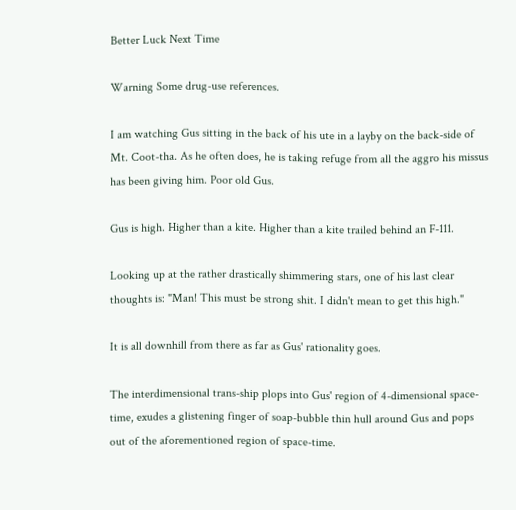Better Luck Next Time

Warning Some drug-use references.

I am watching Gus sitting in the back of his ute in a layby on the back-side of Mt. Coot-tha. As he often does, he is taking refuge from all the aggro his missus has been giving him. Poor old Gus.

Gus is high. Higher than a kite. Higher than a kite trailed behind an F-111.

Looking up at the rather drastically shimmering stars, one of his last clear thoughts is: "Man! This must be strong shit. I didn't mean to get this high."

It is all downhill from there as far as Gus' rationality goes.

The interdimensional trans-ship plops into Gus' region of 4-dimensional space-time, exudes a glistening finger of soap-bubble thin hull around Gus and pops out of the aforementioned region of space-time.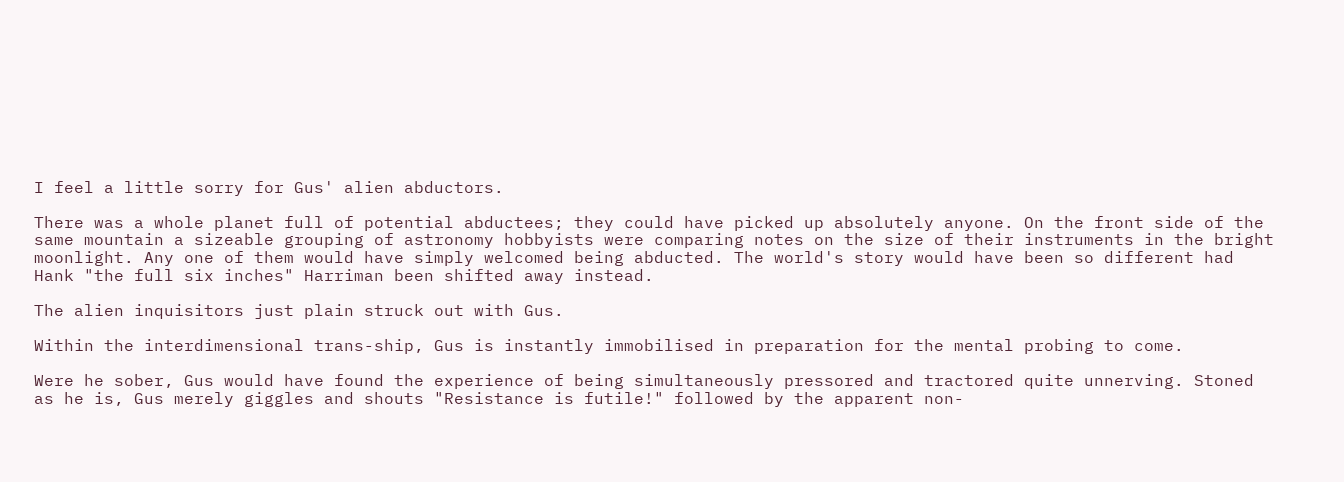I feel a little sorry for Gus' alien abductors.

There was a whole planet full of potential abductees; they could have picked up absolutely anyone. On the front side of the same mountain a sizeable grouping of astronomy hobbyists were comparing notes on the size of their instruments in the bright moonlight. Any one of them would have simply welcomed being abducted. The world's story would have been so different had Hank "the full six inches" Harriman been shifted away instead.

The alien inquisitors just plain struck out with Gus.

Within the interdimensional trans-ship, Gus is instantly immobilised in preparation for the mental probing to come.

Were he sober, Gus would have found the experience of being simultaneously pressored and tractored quite unnerving. Stoned as he is, Gus merely giggles and shouts "Resistance is futile!" followed by the apparent non-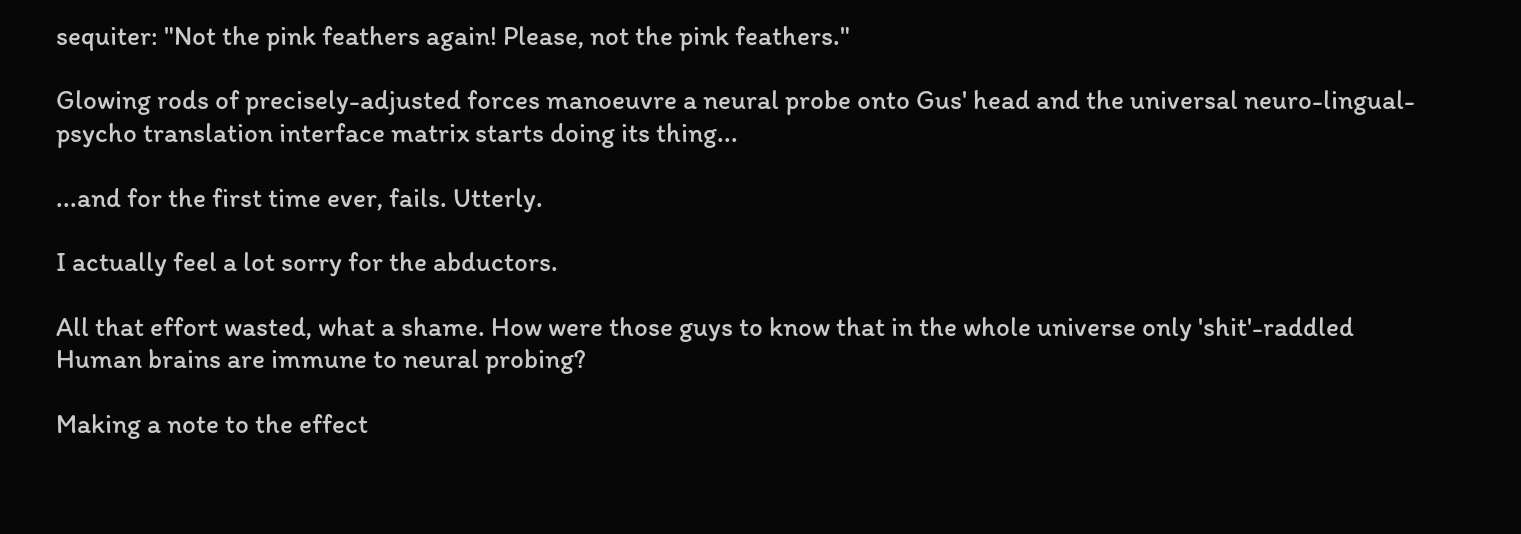sequiter: "Not the pink feathers again! Please, not the pink feathers."

Glowing rods of precisely-adjusted forces manoeuvre a neural probe onto Gus' head and the universal neuro-lingual-psycho translation interface matrix starts doing its thing...

...and for the first time ever, fails. Utterly.

I actually feel a lot sorry for the abductors.

All that effort wasted, what a shame. How were those guys to know that in the whole universe only 'shit'-raddled Human brains are immune to neural probing?

Making a note to the effect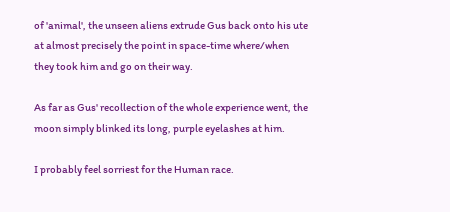of 'animal', the unseen aliens extrude Gus back onto his ute at almost precisely the point in space-time where/when they took him and go on their way.

As far as Gus' recollection of the whole experience went, the moon simply blinked its long, purple eyelashes at him.

I probably feel sorriest for the Human race.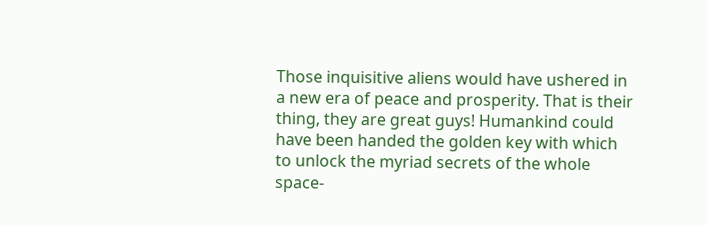Those inquisitive aliens would have ushered in a new era of peace and prosperity. That is their thing, they are great guys! Humankind could have been handed the golden key with which to unlock the myriad secrets of the whole space-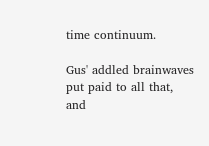time continuum.

Gus' addled brainwaves put paid to all that, and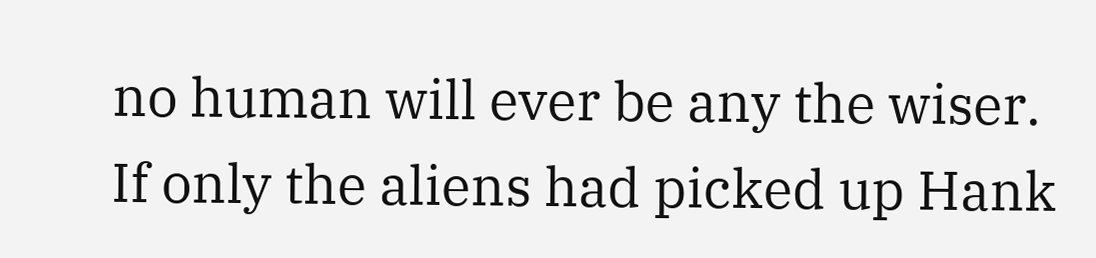no human will ever be any the wiser. If only the aliens had picked up Hank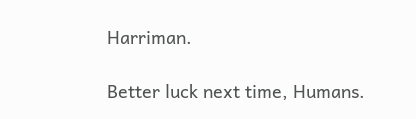Harriman.

Better luck next time, Humans.